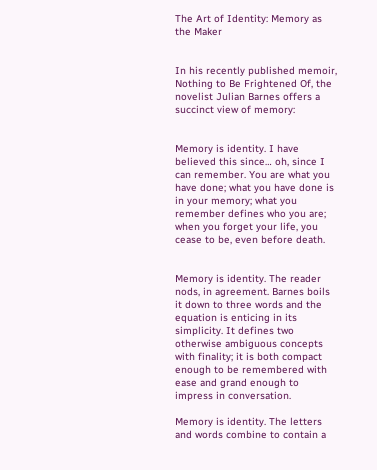The Art of Identity: Memory as the Maker


In his recently published memoir, Nothing to Be Frightened Of, the novelist Julian Barnes offers a succinct view of memory:


Memory is identity. I have believed this since… oh, since I can remember. You are what you have done; what you have done is in your memory; what you remember defines who you are; when you forget your life, you cease to be, even before death.


Memory is identity. The reader nods, in agreement. Barnes boils it down to three words and the equation is enticing in its simplicity. It defines two otherwise ambiguous concepts with finality; it is both compact enough to be remembered with ease and grand enough to impress in conversation.

Memory is identity. The letters and words combine to contain a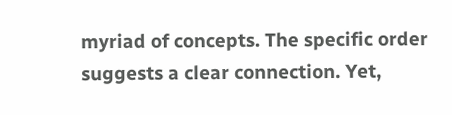myriad of concepts. The specific order suggests a clear connection. Yet,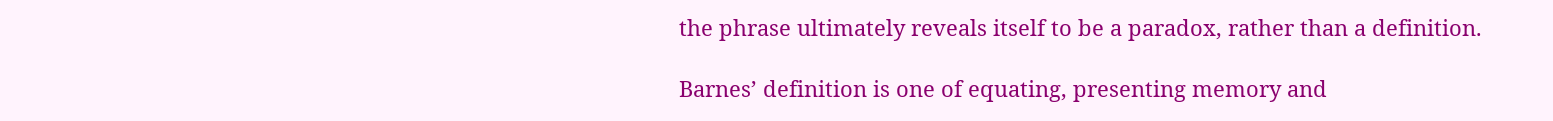the phrase ultimately reveals itself to be a paradox, rather than a definition.

Barnes’ definition is one of equating, presenting memory and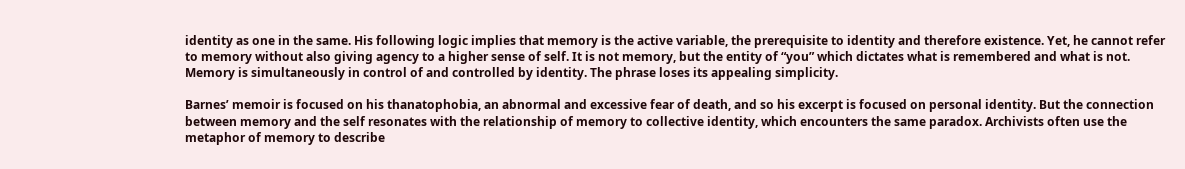identity as one in the same. His following logic implies that memory is the active variable, the prerequisite to identity and therefore existence. Yet, he cannot refer to memory without also giving agency to a higher sense of self. It is not memory, but the entity of “you” which dictates what is remembered and what is not. Memory is simultaneously in control of and controlled by identity. The phrase loses its appealing simplicity.

Barnes’ memoir is focused on his thanatophobia, an abnormal and excessive fear of death, and so his excerpt is focused on personal identity. But the connection between memory and the self resonates with the relationship of memory to collective identity, which encounters the same paradox. Archivists often use the metaphor of memory to describe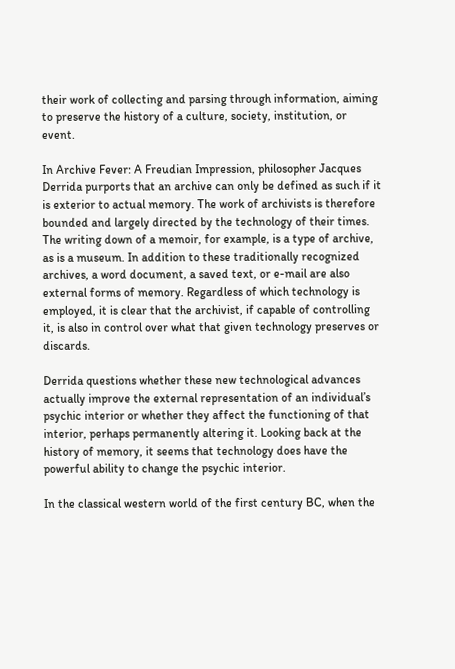their work of collecting and parsing through information, aiming to preserve the history of a culture, society, institution, or event.

In Archive Fever: A Freudian Impression, philosopher Jacques Derrida purports that an archive can only be defined as such if it is exterior to actual memory. The work of archivists is therefore bounded and largely directed by the technology of their times. The writing down of a memoir, for example, is a type of archive, as is a museum. In addition to these traditionally recognized archives, a word document, a saved text, or e-mail are also external forms of memory. Regardless of which technology is employed, it is clear that the archivist, if capable of controlling it, is also in control over what that given technology preserves or discards.

Derrida questions whether these new technological advances actually improve the external representation of an individual’s psychic interior or whether they affect the functioning of that interior, perhaps permanently altering it. Looking back at the history of memory, it seems that technology does have the powerful ability to change the psychic interior.

In the classical western world of the first century BC, when the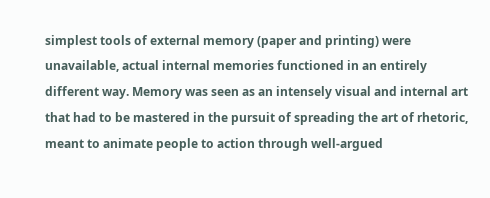simplest tools of external memory (paper and printing) were unavailable, actual internal memories functioned in an entirely different way. Memory was seen as an intensely visual and internal art that had to be mastered in the pursuit of spreading the art of rhetoric, meant to animate people to action through well-argued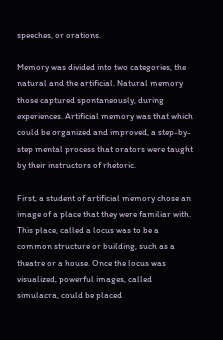speeches, or orations.

Memory was divided into two categories, the natural and the artificial. Natural memory those captured spontaneously, during experiences. Artificial memory was that which could be organized and improved, a step-by-step mental process that orators were taught by their instructors of rhetoric.

First, a student of artificial memory chose an image of a place that they were familiar with. This place, called a locus was to be a common structure or building, such as a theatre or a house. Once the locus was visualized, powerful images, called simulacra, could be placed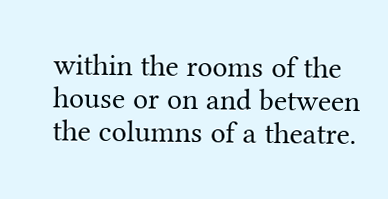within the rooms of the house or on and between the columns of a theatre.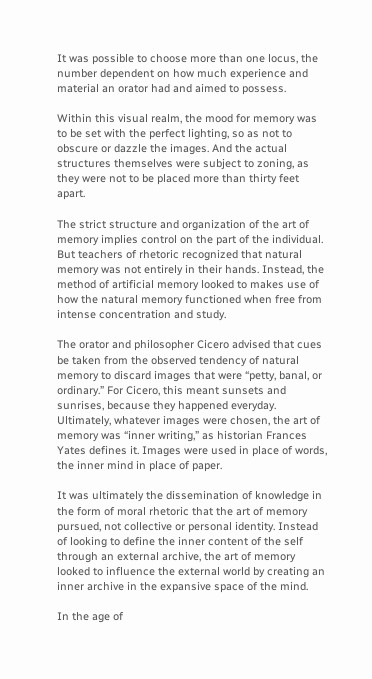It was possible to choose more than one locus, the number dependent on how much experience and material an orator had and aimed to possess.

Within this visual realm, the mood for memory was to be set with the perfect lighting, so as not to obscure or dazzle the images. And the actual structures themselves were subject to zoning, as they were not to be placed more than thirty feet apart.

The strict structure and organization of the art of memory implies control on the part of the individual. But teachers of rhetoric recognized that natural memory was not entirely in their hands. Instead, the method of artificial memory looked to makes use of how the natural memory functioned when free from intense concentration and study.

The orator and philosopher Cicero advised that cues be taken from the observed tendency of natural memory to discard images that were “petty, banal, or ordinary.” For Cicero, this meant sunsets and sunrises, because they happened everyday. Ultimately, whatever images were chosen, the art of memory was “inner writing,” as historian Frances Yates defines it. Images were used in place of words, the inner mind in place of paper.

It was ultimately the dissemination of knowledge in the form of moral rhetoric that the art of memory pursued, not collective or personal identity. Instead of looking to define the inner content of the self through an external archive, the art of memory looked to influence the external world by creating an inner archive in the expansive space of the mind.

In the age of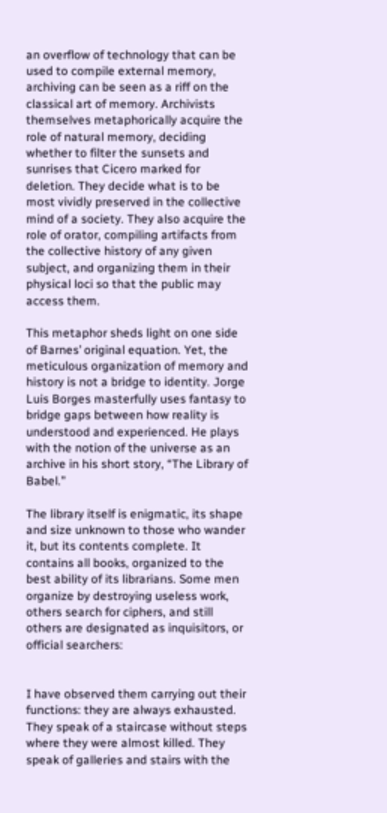an overflow of technology that can be used to compile external memory, archiving can be seen as a riff on the classical art of memory. Archivists themselves metaphorically acquire the role of natural memory, deciding whether to filter the sunsets and sunrises that Cicero marked for deletion. They decide what is to be most vividly preserved in the collective mind of a society. They also acquire the role of orator, compiling artifacts from the collective history of any given subject, and organizing them in their physical loci so that the public may access them.

This metaphor sheds light on one side of Barnes’ original equation. Yet, the meticulous organization of memory and history is not a bridge to identity. Jorge Luis Borges masterfully uses fantasy to bridge gaps between how reality is understood and experienced. He plays with the notion of the universe as an archive in his short story, “The Library of Babel.”

The library itself is enigmatic, its shape and size unknown to those who wander it, but its contents complete. It contains all books, organized to the best ability of its librarians. Some men organize by destroying useless work, others search for ciphers, and still others are designated as inquisitors, or official searchers:


I have observed them carrying out their functions: they are always exhausted. They speak of a staircase without steps where they were almost killed. They speak of galleries and stairs with the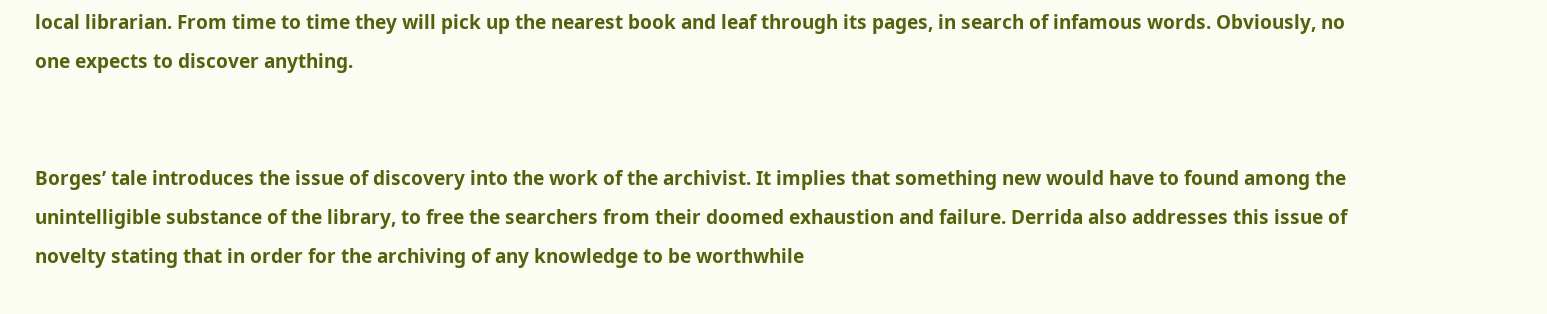local librarian. From time to time they will pick up the nearest book and leaf through its pages, in search of infamous words. Obviously, no one expects to discover anything.


Borges’ tale introduces the issue of discovery into the work of the archivist. It implies that something new would have to found among the unintelligible substance of the library, to free the searchers from their doomed exhaustion and failure. Derrida also addresses this issue of novelty stating that in order for the archiving of any knowledge to be worthwhile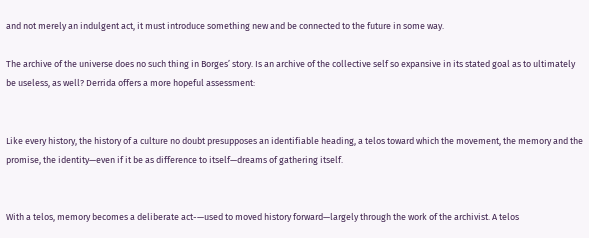and not merely an indulgent act, it must introduce something new and be connected to the future in some way.

The archive of the universe does no such thing in Borges’ story. Is an archive of the collective self so expansive in its stated goal as to ultimately be useless, as well? Derrida offers a more hopeful assessment:


Like every history, the history of a culture no doubt presupposes an identifiable heading, a telos toward which the movement, the memory and the promise, the identity—even if it be as difference to itself—dreams of gathering itself.


With a telos, memory becomes a deliberate act-—used to moved history forward—largely through the work of the archivist. A telos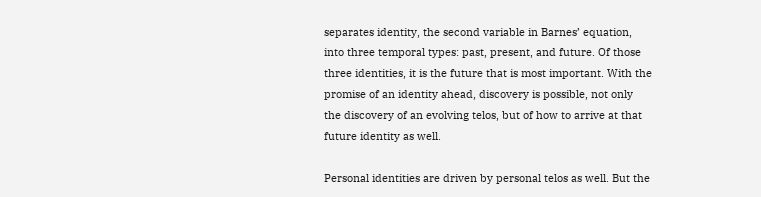separates identity, the second variable in Barnes’ equation, into three temporal types: past, present, and future. Of those three identities, it is the future that is most important. With the promise of an identity ahead, discovery is possible, not only the discovery of an evolving telos, but of how to arrive at that future identity as well.

Personal identities are driven by personal telos as well. But the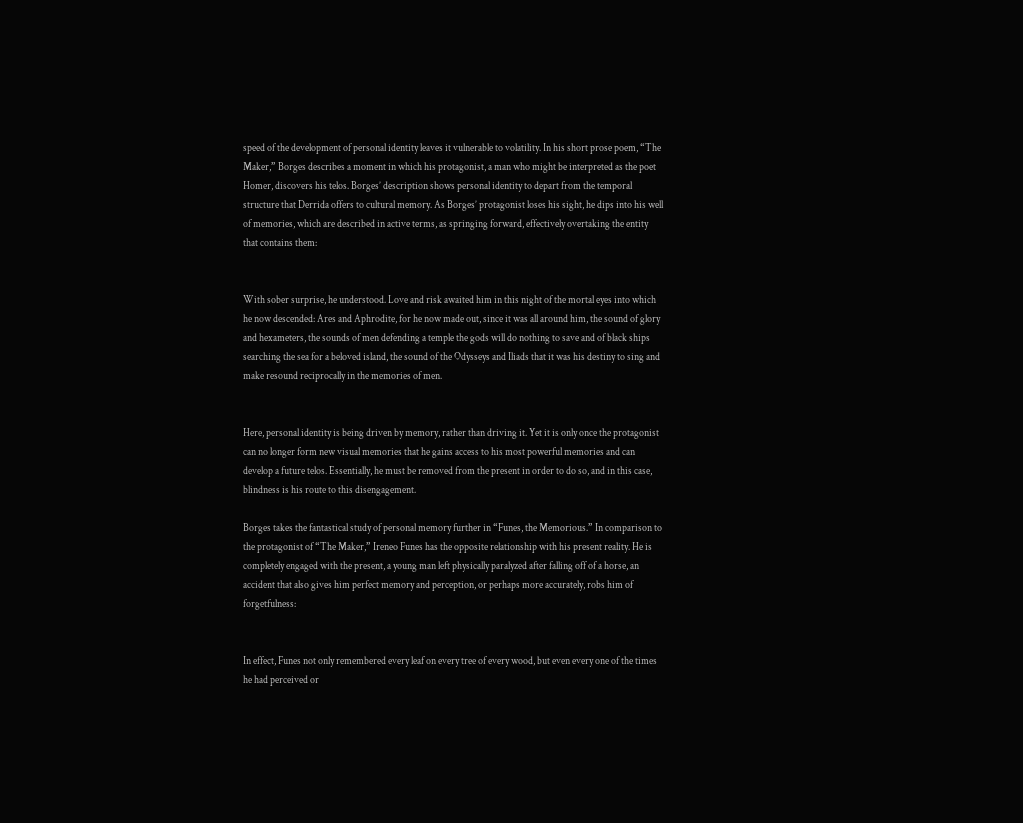speed of the development of personal identity leaves it vulnerable to volatility. In his short prose poem, “The Maker,” Borges describes a moment in which his protagonist, a man who might be interpreted as the poet Homer, discovers his telos. Borges’ description shows personal identity to depart from the temporal structure that Derrida offers to cultural memory. As Borges’ protagonist loses his sight, he dips into his well of memories, which are described in active terms, as springing forward, effectively overtaking the entity that contains them:


With sober surprise, he understood. Love and risk awaited him in this night of the mortal eyes into which he now descended: Ares and Aphrodite, for he now made out, since it was all around him, the sound of glory and hexameters, the sounds of men defending a temple the gods will do nothing to save and of black ships searching the sea for a beloved island, the sound of the Odysseys and Iliads that it was his destiny to sing and make resound reciprocally in the memories of men.


Here, personal identity is being driven by memory, rather than driving it. Yet it is only once the protagonist can no longer form new visual memories that he gains access to his most powerful memories and can develop a future telos. Essentially, he must be removed from the present in order to do so, and in this case, blindness is his route to this disengagement.

Borges takes the fantastical study of personal memory further in “Funes, the Memorious.” In comparison to the protagonist of “The Maker,” Ireneo Funes has the opposite relationship with his present reality. He is completely engaged with the present, a young man left physically paralyzed after falling off of a horse, an accident that also gives him perfect memory and perception, or perhaps more accurately, robs him of forgetfulness:


In effect, Funes not only remembered every leaf on every tree of every wood, but even every one of the times he had perceived or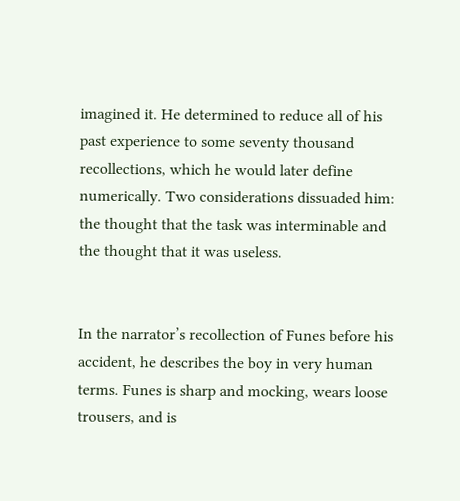imagined it. He determined to reduce all of his past experience to some seventy thousand recollections, which he would later define numerically. Two considerations dissuaded him: the thought that the task was interminable and the thought that it was useless.


In the narrator’s recollection of Funes before his accident, he describes the boy in very human terms. Funes is sharp and mocking, wears loose trousers, and is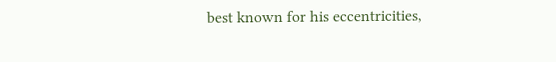best known for his eccentricities,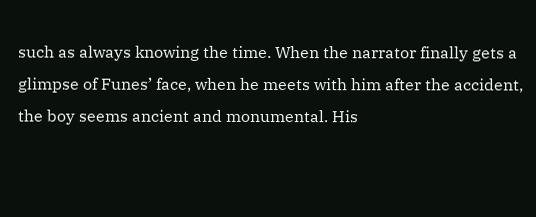such as always knowing the time. When the narrator finally gets a glimpse of Funes’ face, when he meets with him after the accident, the boy seems ancient and monumental. His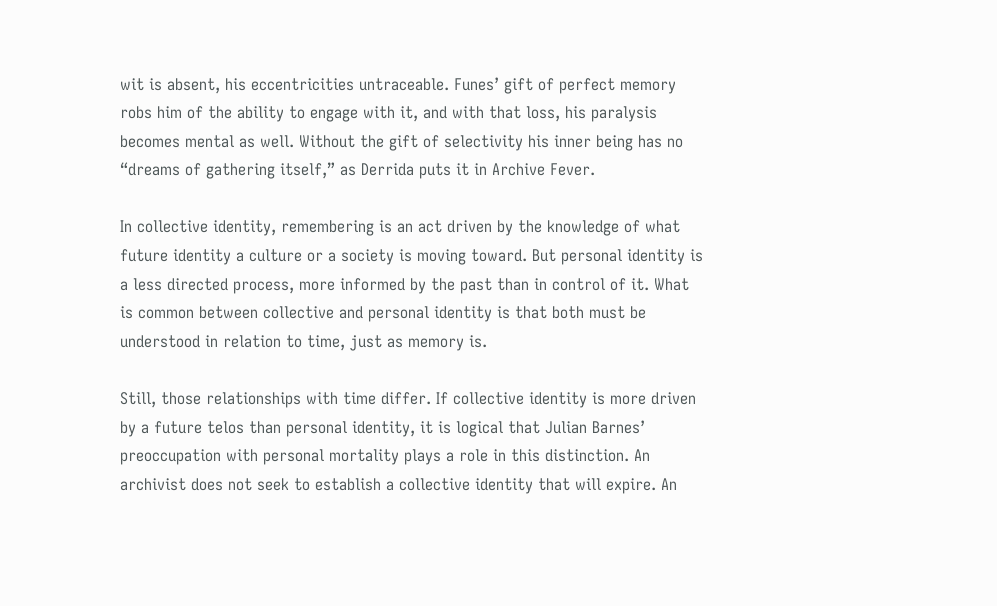wit is absent, his eccentricities untraceable. Funes’ gift of perfect memory robs him of the ability to engage with it, and with that loss, his paralysis becomes mental as well. Without the gift of selectivity his inner being has no “dreams of gathering itself,” as Derrida puts it in Archive Fever.

In collective identity, remembering is an act driven by the knowledge of what future identity a culture or a society is moving toward. But personal identity is a less directed process, more informed by the past than in control of it. What is common between collective and personal identity is that both must be understood in relation to time, just as memory is.

Still, those relationships with time differ. If collective identity is more driven by a future telos than personal identity, it is logical that Julian Barnes’ preoccupation with personal mortality plays a role in this distinction. An archivist does not seek to establish a collective identity that will expire. An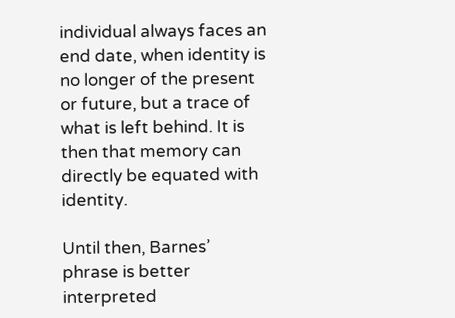individual always faces an end date, when identity is no longer of the present or future, but a trace of what is left behind. It is then that memory can directly be equated with identity.

Until then, Barnes’ phrase is better interpreted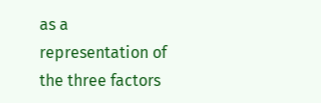as a representation of the three factors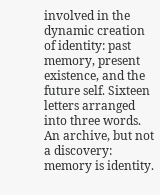involved in the dynamic creation of identity: past memory, present existence, and the future self. Sixteen letters arranged into three words. An archive, but not a discovery: memory is identity.